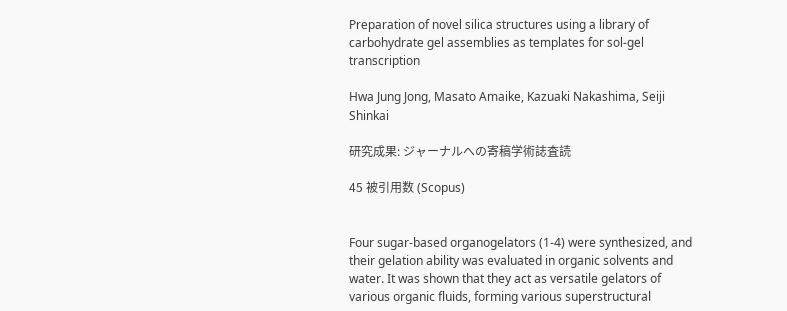Preparation of novel silica structures using a library of carbohydrate gel assemblies as templates for sol-gel transcription

Hwa Jung Jong, Masato Amaike, Kazuaki Nakashima, Seiji Shinkai

研究成果: ジャーナルへの寄稿学術誌査読

45 被引用数 (Scopus)


Four sugar-based organogelators (1-4) were synthesized, and their gelation ability was evaluated in organic solvents and water. It was shown that they act as versatile gelators of various organic fluids, forming various superstructural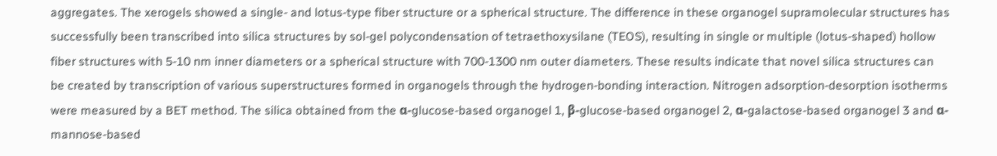aggregates. The xerogels showed a single- and lotus-type fiber structure or a spherical structure. The difference in these organogel supramolecular structures has successfully been transcribed into silica structures by sol-gel polycondensation of tetraethoxysilane (TEOS), resulting in single or multiple (lotus-shaped) hollow fiber structures with 5-10 nm inner diameters or a spherical structure with 700-1300 nm outer diameters. These results indicate that novel silica structures can be created by transcription of various superstructures formed in organogels through the hydrogen-bonding interaction. Nitrogen adsorption-desorption isotherms were measured by a BET method. The silica obtained from the α-glucose-based organogel 1, β-glucose-based organogel 2, α-galactose-based organogel 3 and α-mannose-based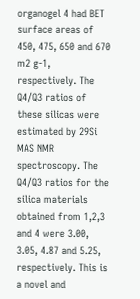organogel 4 had BET surface areas of 450, 475, 650 and 670 m2 g-1, respectively. The Q4/Q3 ratios of these silicas were estimated by 29Si MAS NMR spectroscopy. The Q4/Q3 ratios for the silica materials obtained from 1,2,3 and 4 were 3.00, 3.05, 4.87 and 5.25, respectively. This is a novel and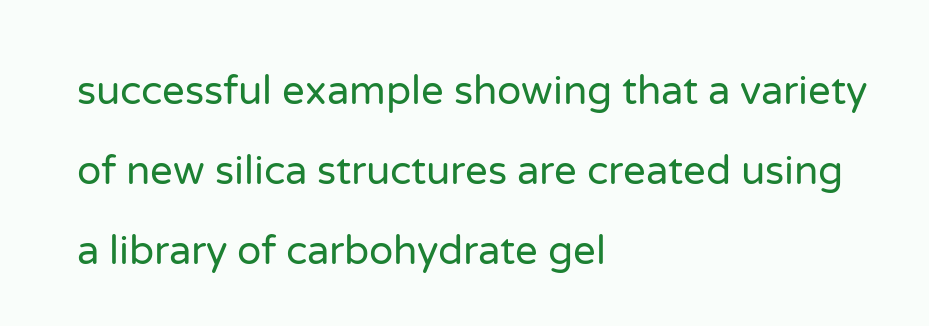successful example showing that a variety of new silica structures are created using a library of carbohydrate gel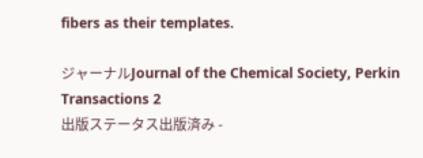fibers as their templates.

ジャーナルJournal of the Chemical Society, Perkin Transactions 2
出版ステータス出版済み -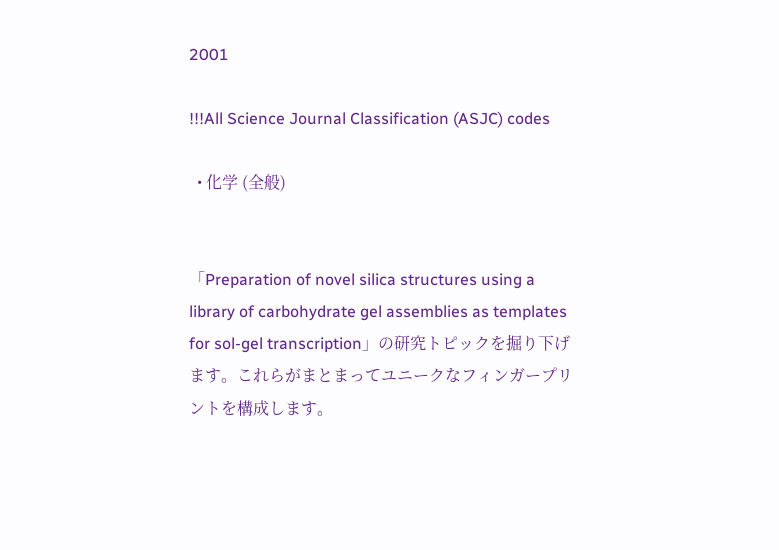2001

!!!All Science Journal Classification (ASJC) codes

  • 化学 (全般)


「Preparation of novel silica structures using a library of carbohydrate gel assemblies as templates for sol-gel transcription」の研究トピックを掘り下げます。これらがまとまってユニークなフィンガープリントを構成します。